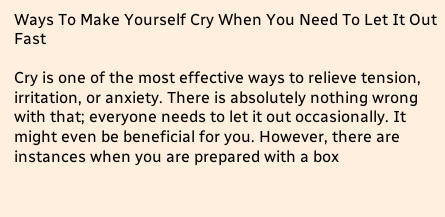Ways To Make Yourself Cry When You Need To Let It Out Fast

Cry is one of the most effective ways to relieve tension, irritation, or anxiety. There is absolutely nothing wrong with that; everyone needs to let it out occasionally. It might even be beneficial for you. However, there are instances when you are prepared with a box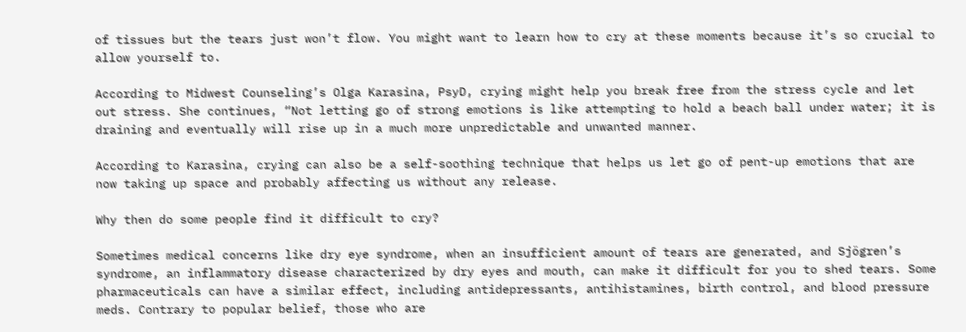of tissues but the tears just won’t flow. You might want to learn how to cry at these moments because it’s so crucial to allow yourself to.

According to Midwest Counseling’s Olga Karasina, PsyD, crying might help you break free from the stress cycle and let out stress. She continues, “Not letting go of strong emotions is like attempting to hold a beach ball under water; it is draining and eventually will rise up in a much more unpredictable and unwanted manner.

According to Karasina, crying can also be a self-soothing technique that helps us let go of pent-up emotions that are now taking up space and probably affecting us without any release.

Why then do some people find it difficult to cry?

Sometimes medical concerns like dry eye syndrome, when an insufficient amount of tears are generated, and Sjögren’s syndrome, an inflammatory disease characterized by dry eyes and mouth, can make it difficult for you to shed tears. Some pharmaceuticals can have a similar effect, including antidepressants, antihistamines, birth control, and blood pressure meds. Contrary to popular belief, those who are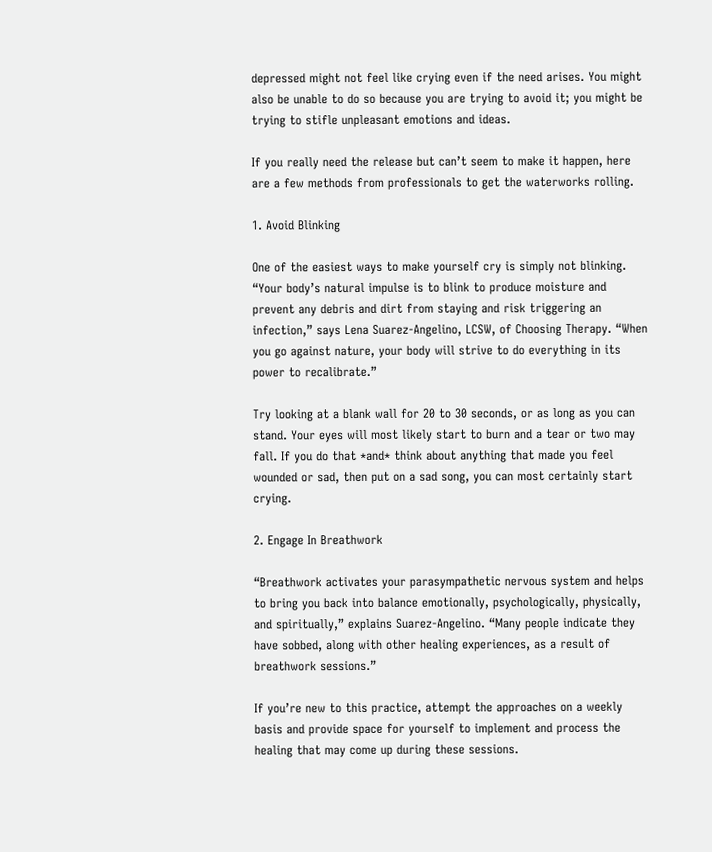depressed might not feel like crying even if the need arises. You might also be unable to do so because you are trying to avoid it; you might be trying to stifle unpleasant emotions and ideas.

If you really need the release but can’t seem to make it happen, here are a few methods from professionals to get the waterworks rolling.

1. Avoid Blinking

One of the easiest ways to make yourself cry is simply not blinking. “Your body’s natural impulse is to blink to produce moisture and prevent any debris and dirt from staying and risk triggering an infection,” says Lena Suarez-Angelino, LCSW, of Choosing Therapy. “When you go against nature, your body will strive to do everything in its power to recalibrate.”

Try looking at a blank wall for 20 to 30 seconds, or as long as you can stand. Your eyes will most likely start to burn and a tear or two may fall. If you do that *and* think about anything that made you feel wounded or sad, then put on a sad song, you can most certainly start crying.

2. Engage In Breathwork

“Breathwork activates your parasympathetic nervous system and helps to bring you back into balance emotionally, psychologically, physically, and spiritually,” explains Suarez-Angelino. “Many people indicate they have sobbed, along with other healing experiences, as a result of breathwork sessions.”

If you’re new to this practice, attempt the approaches on a weekly basis and provide space for yourself to implement and process the healing that may come up during these sessions.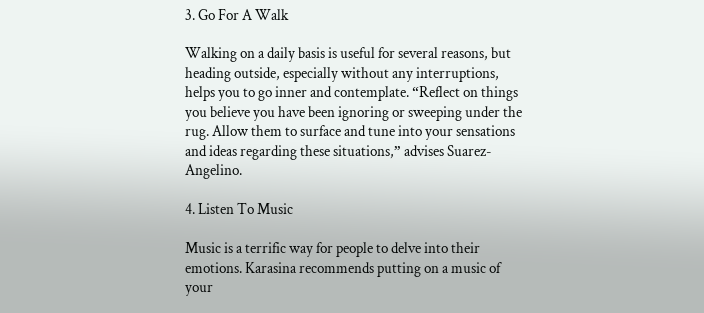3. Go For A Walk

Walking on a daily basis is useful for several reasons, but heading outside, especially without any interruptions, helps you to go inner and contemplate. “Reflect on things you believe you have been ignoring or sweeping under the rug. Allow them to surface and tune into your sensations and ideas regarding these situations,” advises Suarez-Angelino.

4. Listen To Music

Music is a terrific way for people to delve into their emotions. Karasina recommends putting on a music of your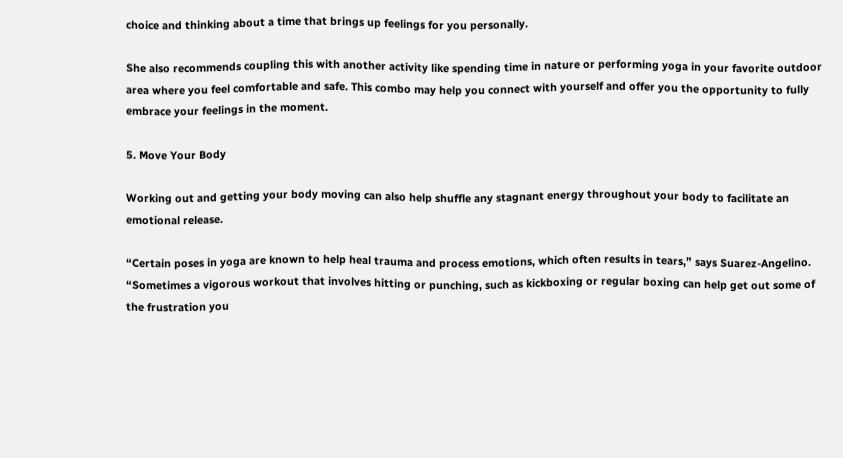choice and thinking about a time that brings up feelings for you personally.

She also recommends coupling this with another activity like spending time in nature or performing yoga in your favorite outdoor area where you feel comfortable and safe. This combo may help you connect with yourself and offer you the opportunity to fully embrace your feelings in the moment.

5. Move Your Body

Working out and getting your body moving can also help shuffle any stagnant energy throughout your body to facilitate an emotional release.

“Certain poses in yoga are known to help heal trauma and process emotions, which often results in tears,” says Suarez-Angelino. “Sometimes a vigorous workout that involves hitting or punching, such as kickboxing or regular boxing can help get out some of the frustration you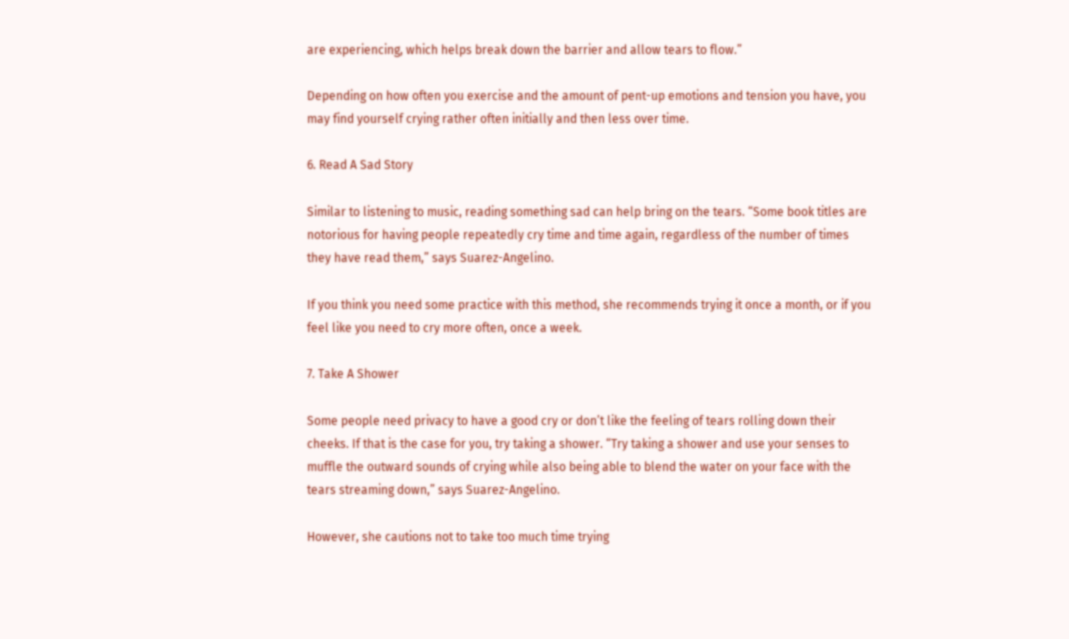are experiencing, which helps break down the barrier and allow tears to flow.”

Depending on how often you exercise and the amount of pent-up emotions and tension you have, you may find yourself crying rather often initially and then less over time.

6. Read A Sad Story

Similar to listening to music, reading something sad can help bring on the tears. “Some book titles are notorious for having people repeatedly cry time and time again, regardless of the number of times they have read them,” says Suarez-Angelino.

If you think you need some practice with this method, she recommends trying it once a month, or if you feel like you need to cry more often, once a week.

7. Take A Shower

Some people need privacy to have a good cry or don’t like the feeling of tears rolling down their cheeks. If that is the case for you, try taking a shower. “Try taking a shower and use your senses to muffle the outward sounds of crying while also being able to blend the water on your face with the tears streaming down,” says Suarez-Angelino.

However, she cautions not to take too much time trying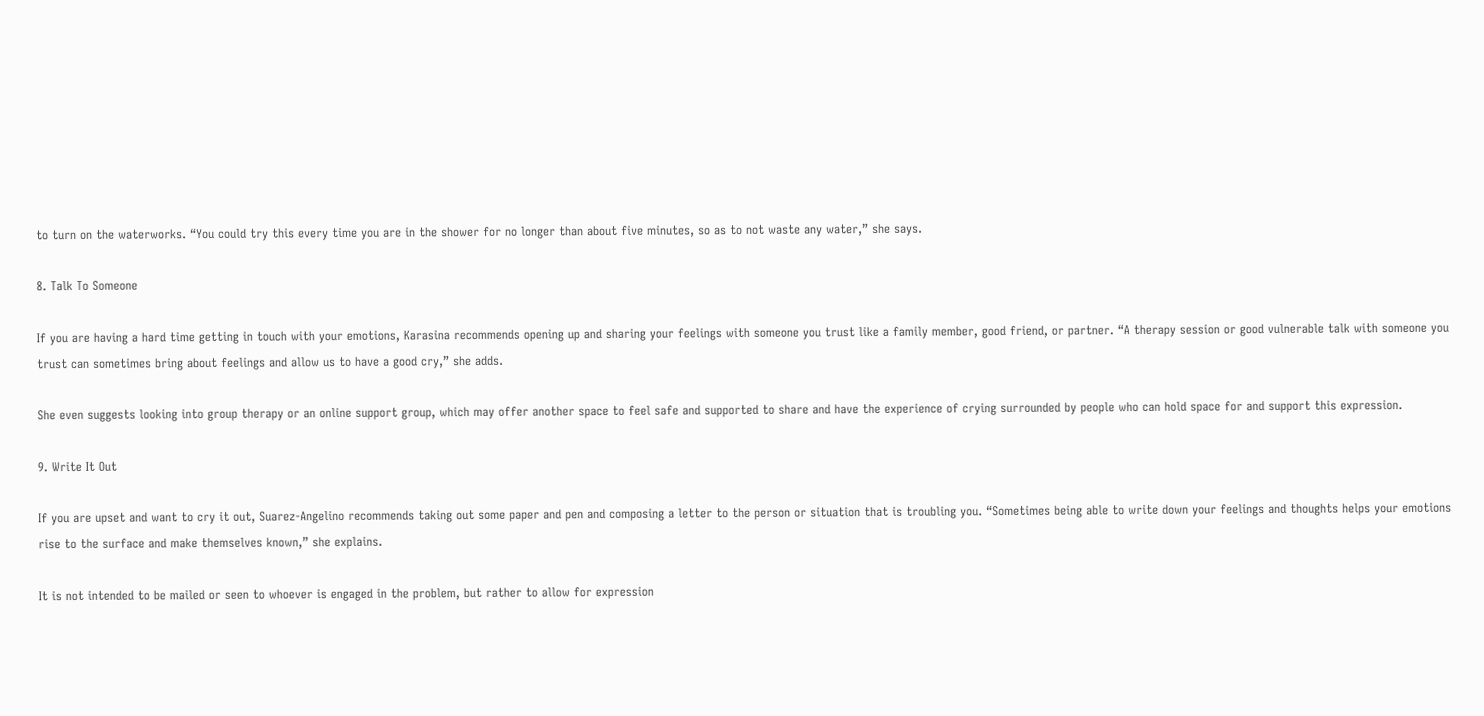to turn on the waterworks. “You could try this every time you are in the shower for no longer than about five minutes, so as to not waste any water,” she says.

8. Talk To Someone

If you are having a hard time getting in touch with your emotions, Karasina recommends opening up and sharing your feelings with someone you trust like a family member, good friend, or partner. “A therapy session or good vulnerable talk with someone you trust can sometimes bring about feelings and allow us to have a good cry,” she adds.

She even suggests looking into group therapy or an online support group, which may offer another space to feel safe and supported to share and have the experience of crying surrounded by people who can hold space for and support this expression.

9. Write It Out

If you are upset and want to cry it out, Suarez-Angelino recommends taking out some paper and pen and composing a letter to the person or situation that is troubling you. “Sometimes being able to write down your feelings and thoughts helps your emotions rise to the surface and make themselves known,” she explains.

It is not intended to be mailed or seen to whoever is engaged in the problem, but rather to allow for expression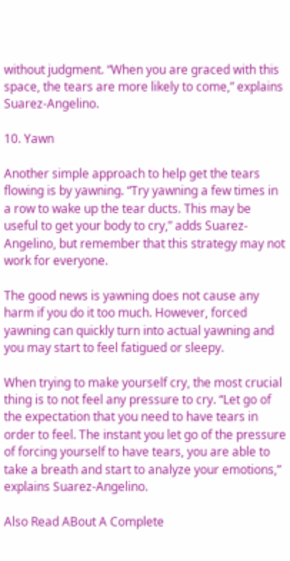without judgment. “When you are graced with this space, the tears are more likely to come,” explains Suarez-Angelino.

10. Yawn

Another simple approach to help get the tears flowing is by yawning. “Try yawning a few times in a row to wake up the tear ducts. This may be useful to get your body to cry,” adds Suarez-Angelino, but remember that this strategy may not work for everyone.

The good news is yawning does not cause any harm if you do it too much. However, forced yawning can quickly turn into actual yawning and you may start to feel fatigued or sleepy.

When trying to make yourself cry, the most crucial thing is to not feel any pressure to cry. “Let go of the expectation that you need to have tears in order to feel. The instant you let go of the pressure of forcing yourself to have tears, you are able to take a breath and start to analyze your emotions,” explains Suarez-Angelino.

Also Read ABout A Complete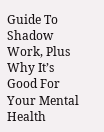Guide To Shadow Work, Plus Why It’s Good For Your Mental Health